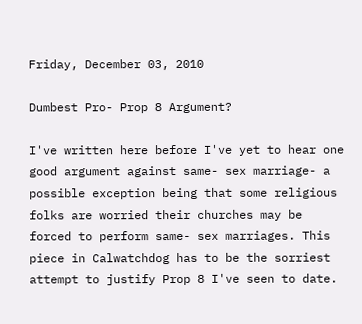Friday, December 03, 2010

Dumbest Pro- Prop 8 Argument?

I've written here before I've yet to hear one good argument against same- sex marriage- a possible exception being that some religious folks are worried their churches may be forced to perform same- sex marriages. This piece in Calwatchdog has to be the sorriest attempt to justify Prop 8 I've seen to date.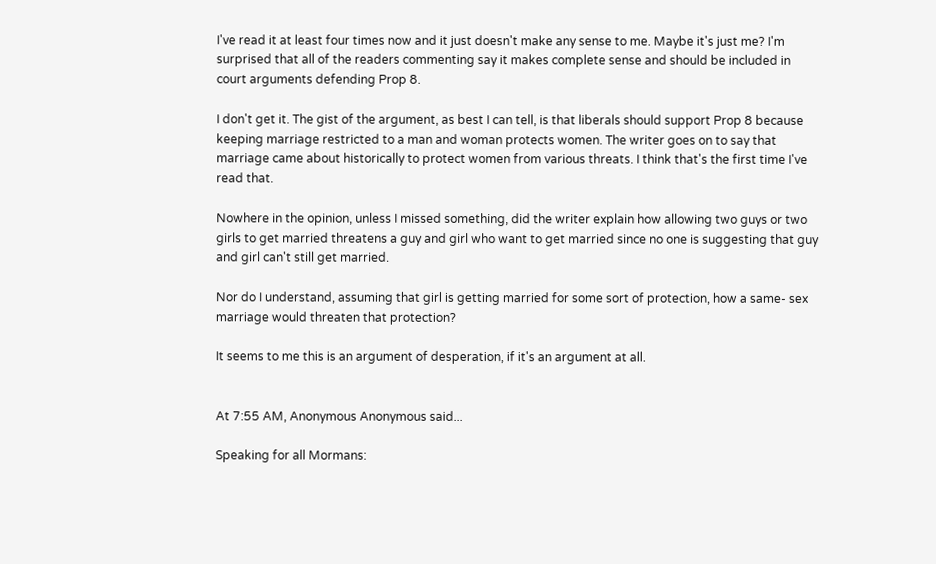I've read it at least four times now and it just doesn't make any sense to me. Maybe it's just me? I'm surprised that all of the readers commenting say it makes complete sense and should be included in court arguments defending Prop 8.

I don't get it. The gist of the argument, as best I can tell, is that liberals should support Prop 8 because keeping marriage restricted to a man and woman protects women. The writer goes on to say that marriage came about historically to protect women from various threats. I think that's the first time I've read that.

Nowhere in the opinion, unless I missed something, did the writer explain how allowing two guys or two girls to get married threatens a guy and girl who want to get married since no one is suggesting that guy and girl can't still get married.

Nor do I understand, assuming that girl is getting married for some sort of protection, how a same- sex marriage would threaten that protection?

It seems to me this is an argument of desperation, if it's an argument at all.


At 7:55 AM, Anonymous Anonymous said...

Speaking for all Mormans: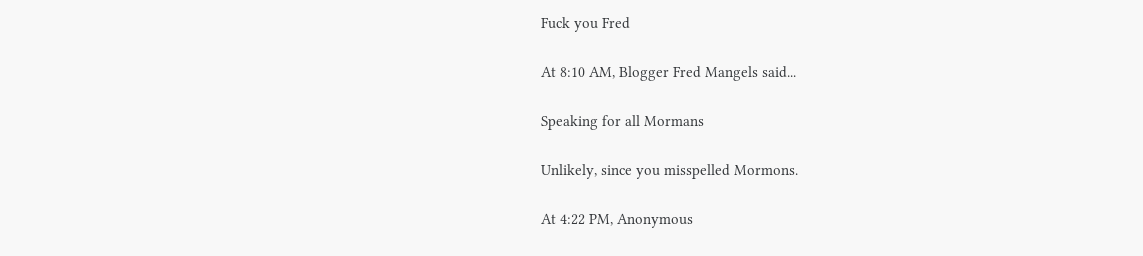Fuck you Fred

At 8:10 AM, Blogger Fred Mangels said...

Speaking for all Mormans

Unlikely, since you misspelled Mormons.

At 4:22 PM, Anonymous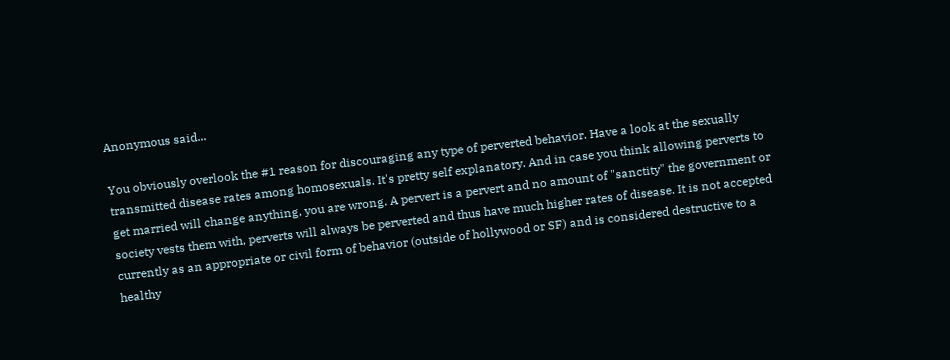Anonymous said...

You obviously overlook the #1 reason for discouraging any type of perverted behavior. Have a look at the sexually transmitted disease rates among homosexuals. It's pretty self explanatory. And in case you think allowing perverts to get married will change anything, you are wrong. A pervert is a pervert and no amount of "sanctity" the government or society vests them with, perverts will always be perverted and thus have much higher rates of disease. It is not accepted currently as an appropriate or civil form of behavior (outside of hollywood or SF) and is considered destructive to a healthy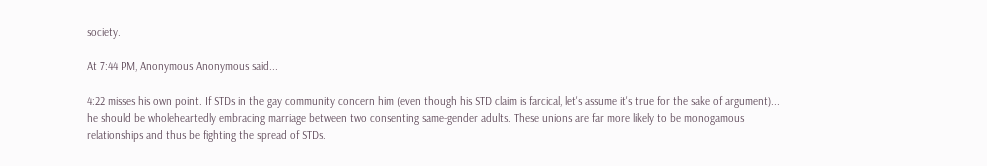society.

At 7:44 PM, Anonymous Anonymous said...

4:22 misses his own point. If STDs in the gay community concern him (even though his STD claim is farcical, let's assume it's true for the sake of argument)... he should be wholeheartedly embracing marriage between two consenting same-gender adults. These unions are far more likely to be monogamous relationships and thus be fighting the spread of STDs.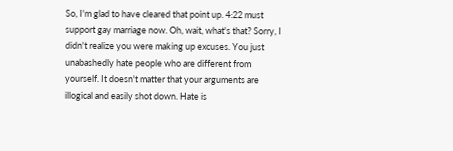So, I'm glad to have cleared that point up. 4:22 must support gay marriage now. Oh, wait, what's that? Sorry, I didn't realize you were making up excuses. You just unabashedly hate people who are different from yourself. It doesn't matter that your arguments are illogical and easily shot down. Hate is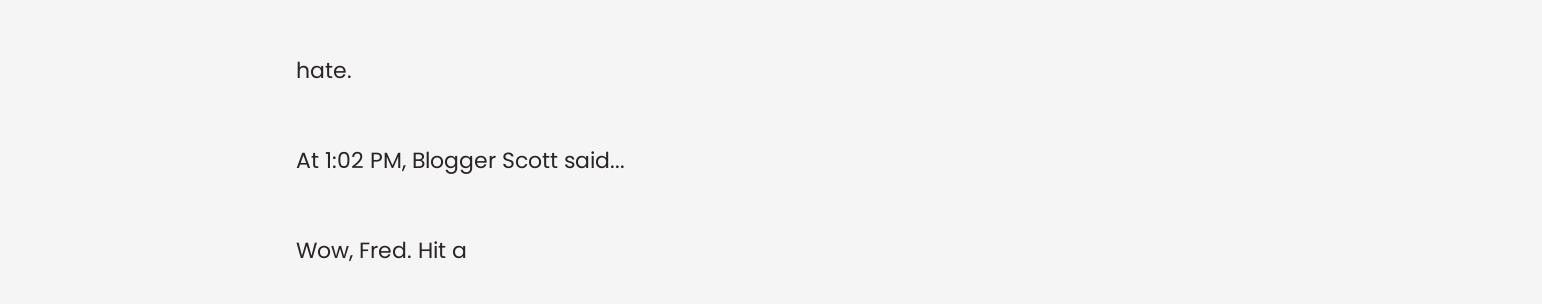hate.

At 1:02 PM, Blogger Scott said...

Wow, Fred. Hit a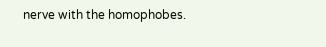nerve with the homophobes.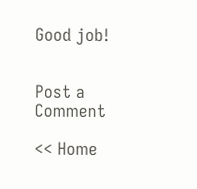Good job!


Post a Comment

<< Home